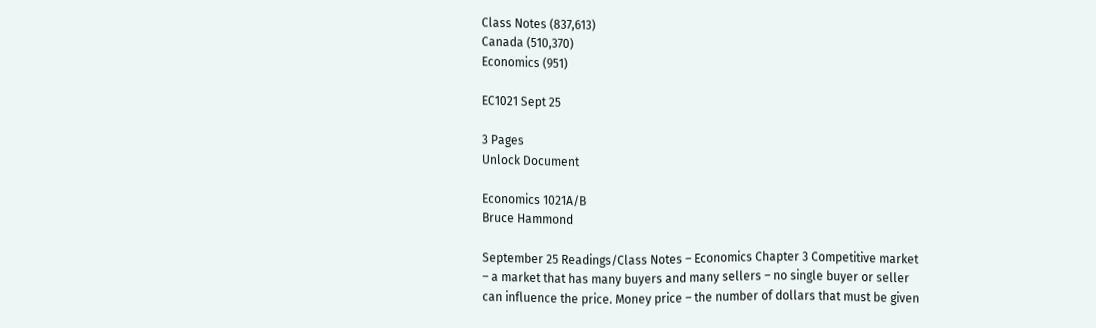Class Notes (837,613)
Canada (510,370)
Economics (951)

EC1021 Sept 25

3 Pages
Unlock Document

Economics 1021A/B
Bruce Hammond

September 25 Readings/Class Notes – Economics Chapter 3 Competitive market – a market that has many buyers and many sellers – no single buyer or seller can influence the price. Money price – the number of dollars that must be given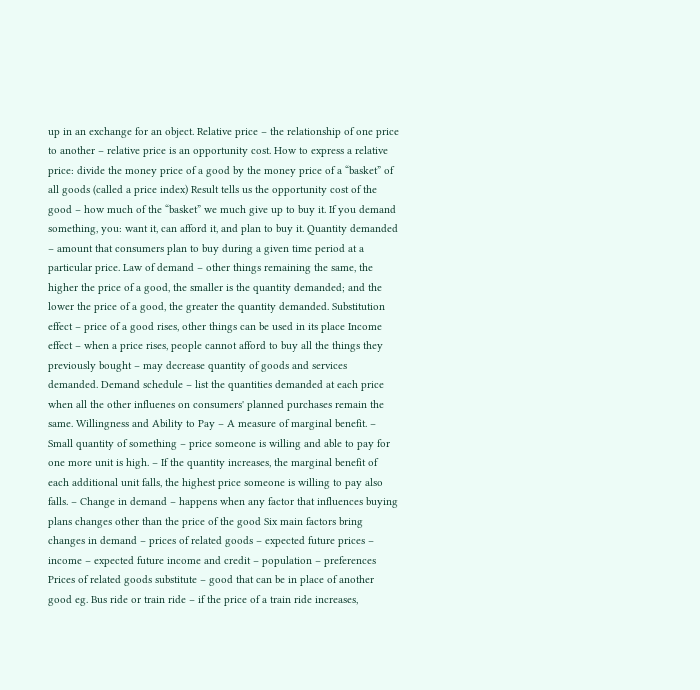up in an exchange for an object. Relative price – the relationship of one price to another – relative price is an opportunity cost. How to express a relative price: divide the money price of a good by the money price of a “basket” of all goods (called a price index) Result tells us the opportunity cost of the good – how much of the “basket” we much give up to buy it. If you demand something, you: want it, can afford it, and plan to buy it. Quantity demanded – amount that consumers plan to buy during a given time period at a particular price. Law of demand – other things remaining the same, the higher the price of a good, the smaller is the quantity demanded; and the lower the price of a good, the greater the quantity demanded. Substitution effect – price of a good rises, other things can be used in its place Income effect – when a price rises, people cannot afford to buy all the things they previously bought – may decrease quantity of goods and services demanded. Demand schedule – list the quantities demanded at each price when all the other influenes on consumers' planned purchases remain the same. Willingness and Ability to Pay – A measure of marginal benefit. – Small quantity of something – price someone is willing and able to pay for one more unit is high. – If the quantity increases, the marginal benefit of each additional unit falls, the highest price someone is willing to pay also falls. – Change in demand – happens when any factor that influences buying plans changes other than the price of the good Six main factors bring changes in demand – prices of related goods – expected future prices – income – expected future income and credit – population – preferences Prices of related goods substitute – good that can be in place of another good eg. Bus ride or train ride – if the price of a train ride increases,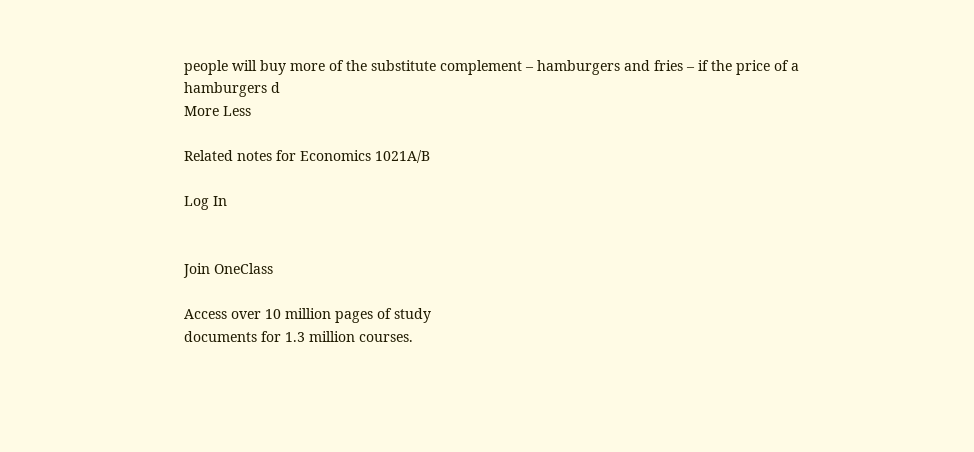people will buy more of the substitute complement – hamburgers and fries – if the price of a hamburgers d
More Less

Related notes for Economics 1021A/B

Log In


Join OneClass

Access over 10 million pages of study
documents for 1.3 million courses.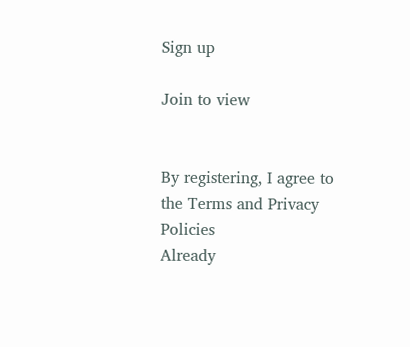Sign up

Join to view


By registering, I agree to the Terms and Privacy Policies
Already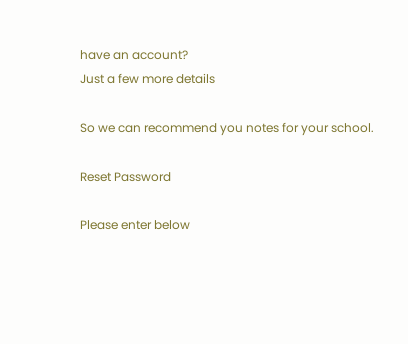have an account?
Just a few more details

So we can recommend you notes for your school.

Reset Password

Please enter below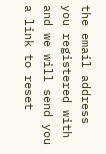the email address you registered with and we will send you a link to reset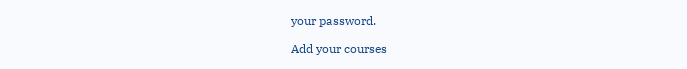your password.

Add your courses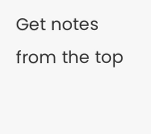Get notes from the top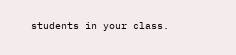students in your class.